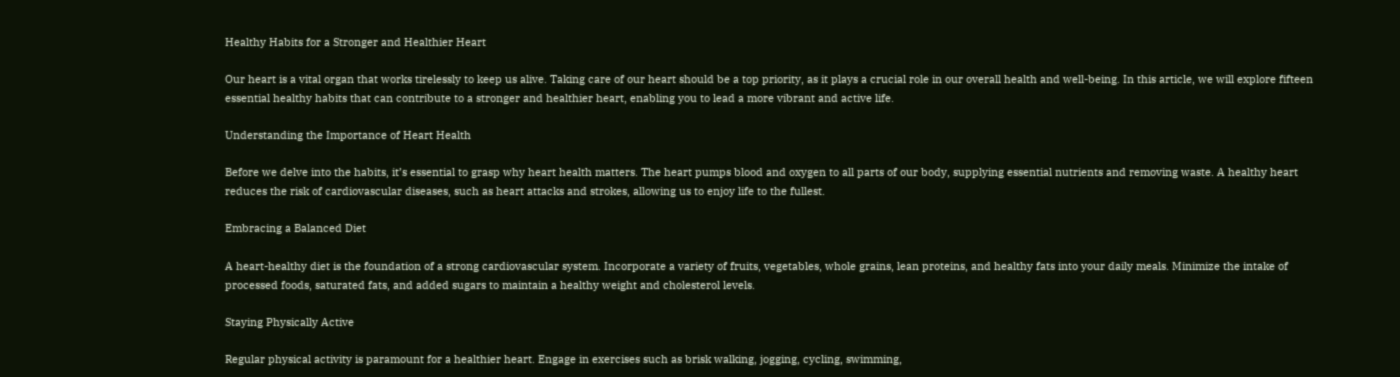Healthy Habits for a Stronger and Healthier Heart

Our heart is a vital organ that works tirelessly to keep us alive. Taking care of our heart should be a top priority, as it plays a crucial role in our overall health and well-being. In this article, we will explore fifteen essential healthy habits that can contribute to a stronger and healthier heart, enabling you to lead a more vibrant and active life.

Understanding the Importance of Heart Health

Before we delve into the habits, it’s essential to grasp why heart health matters. The heart pumps blood and oxygen to all parts of our body, supplying essential nutrients and removing waste. A healthy heart reduces the risk of cardiovascular diseases, such as heart attacks and strokes, allowing us to enjoy life to the fullest.

Embracing a Balanced Diet

A heart-healthy diet is the foundation of a strong cardiovascular system. Incorporate a variety of fruits, vegetables, whole grains, lean proteins, and healthy fats into your daily meals. Minimize the intake of processed foods, saturated fats, and added sugars to maintain a healthy weight and cholesterol levels.

Staying Physically Active

Regular physical activity is paramount for a healthier heart. Engage in exercises such as brisk walking, jogging, cycling, swimming,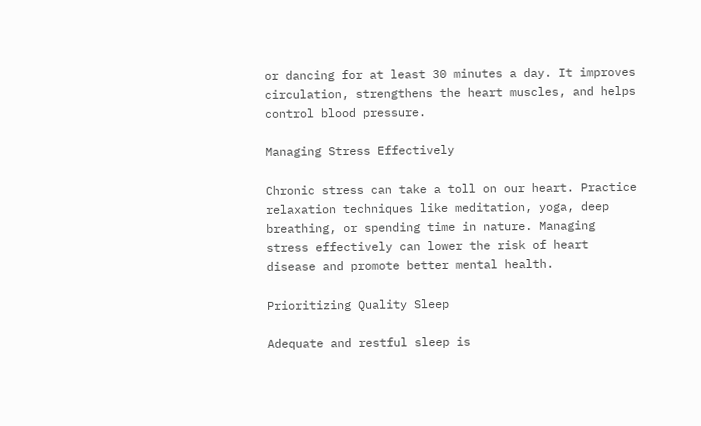or dancing for at least 30 minutes a day. It improves circulation, strengthens the heart muscles, and helps control blood pressure.

Managing Stress Effectively

Chronic stress can take a toll on our heart. Practice relaxation techniques like meditation, yoga, deep breathing, or spending time in nature. Managing stress effectively can lower the risk of heart disease and promote better mental health.

Prioritizing Quality Sleep

Adequate and restful sleep is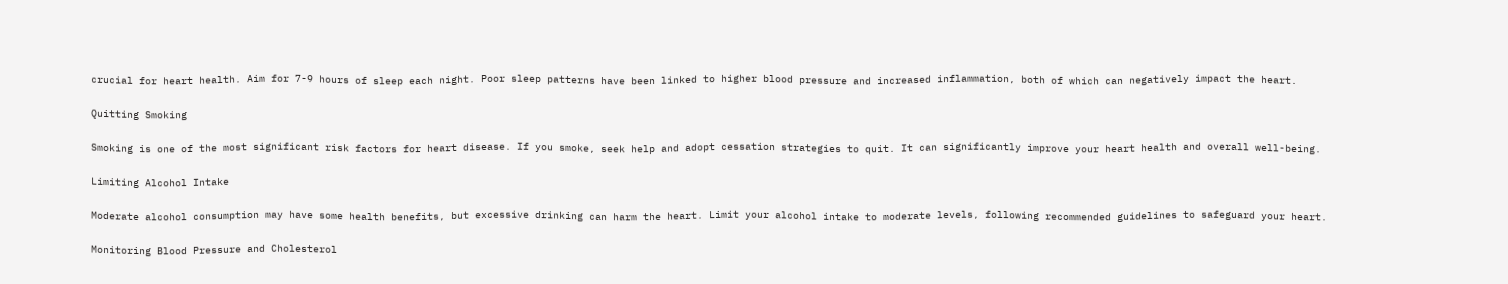crucial for heart health. Aim for 7-9 hours of sleep each night. Poor sleep patterns have been linked to higher blood pressure and increased inflammation, both of which can negatively impact the heart.

Quitting Smoking

Smoking is one of the most significant risk factors for heart disease. If you smoke, seek help and adopt cessation strategies to quit. It can significantly improve your heart health and overall well-being.

Limiting Alcohol Intake

Moderate alcohol consumption may have some health benefits, but excessive drinking can harm the heart. Limit your alcohol intake to moderate levels, following recommended guidelines to safeguard your heart.

Monitoring Blood Pressure and Cholesterol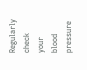Regularly check your blood pressure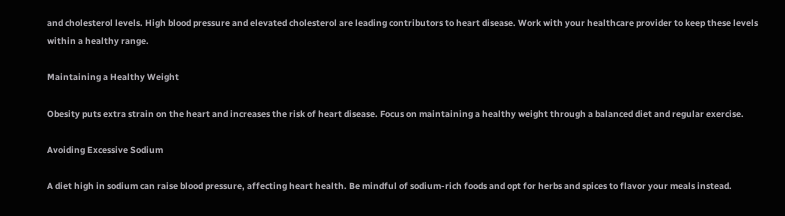and cholesterol levels. High blood pressure and elevated cholesterol are leading contributors to heart disease. Work with your healthcare provider to keep these levels within a healthy range.

Maintaining a Healthy Weight

Obesity puts extra strain on the heart and increases the risk of heart disease. Focus on maintaining a healthy weight through a balanced diet and regular exercise.

Avoiding Excessive Sodium

A diet high in sodium can raise blood pressure, affecting heart health. Be mindful of sodium-rich foods and opt for herbs and spices to flavor your meals instead.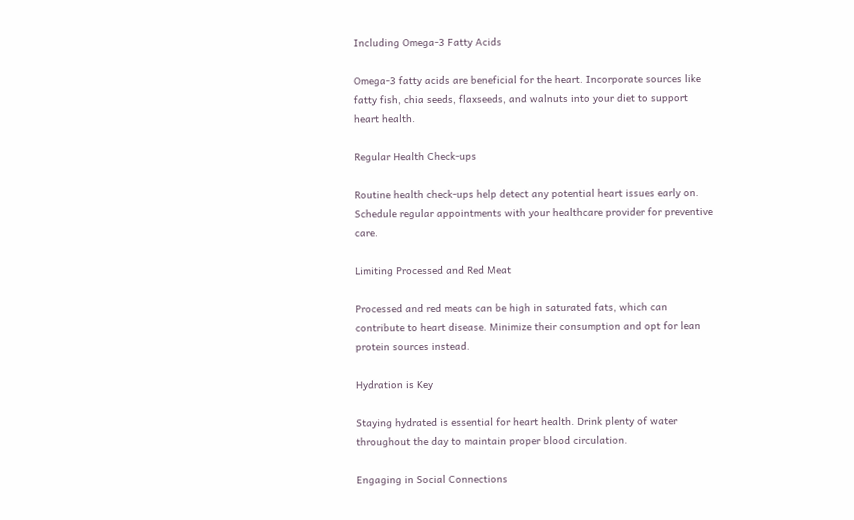Including Omega-3 Fatty Acids

Omega-3 fatty acids are beneficial for the heart. Incorporate sources like fatty fish, chia seeds, flaxseeds, and walnuts into your diet to support heart health.

Regular Health Check-ups

Routine health check-ups help detect any potential heart issues early on. Schedule regular appointments with your healthcare provider for preventive care.

Limiting Processed and Red Meat

Processed and red meats can be high in saturated fats, which can contribute to heart disease. Minimize their consumption and opt for lean protein sources instead.

Hydration is Key

Staying hydrated is essential for heart health. Drink plenty of water throughout the day to maintain proper blood circulation.

Engaging in Social Connections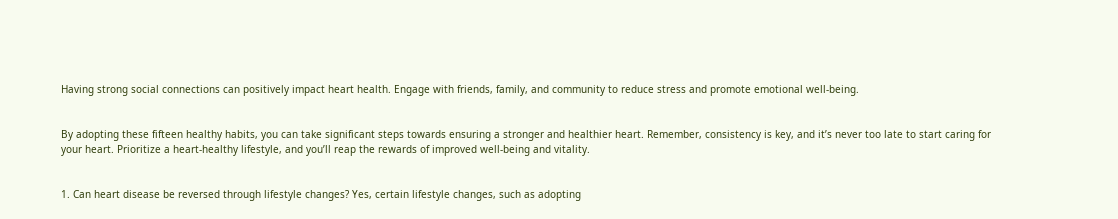Having strong social connections can positively impact heart health. Engage with friends, family, and community to reduce stress and promote emotional well-being.


By adopting these fifteen healthy habits, you can take significant steps towards ensuring a stronger and healthier heart. Remember, consistency is key, and it’s never too late to start caring for your heart. Prioritize a heart-healthy lifestyle, and you’ll reap the rewards of improved well-being and vitality.


1. Can heart disease be reversed through lifestyle changes? Yes, certain lifestyle changes, such as adopting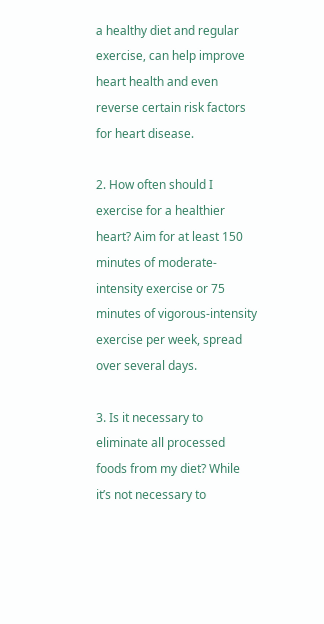a healthy diet and regular exercise, can help improve heart health and even reverse certain risk factors for heart disease.

2. How often should I exercise for a healthier heart? Aim for at least 150 minutes of moderate-intensity exercise or 75 minutes of vigorous-intensity exercise per week, spread over several days.

3. Is it necessary to eliminate all processed foods from my diet? While it’s not necessary to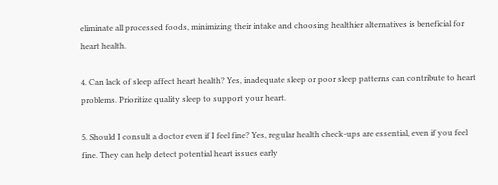eliminate all processed foods, minimizing their intake and choosing healthier alternatives is beneficial for heart health.

4. Can lack of sleep affect heart health? Yes, inadequate sleep or poor sleep patterns can contribute to heart problems. Prioritize quality sleep to support your heart.

5. Should I consult a doctor even if I feel fine? Yes, regular health check-ups are essential, even if you feel fine. They can help detect potential heart issues early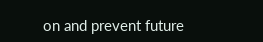on and prevent future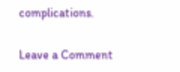complications.

Leave a Comment